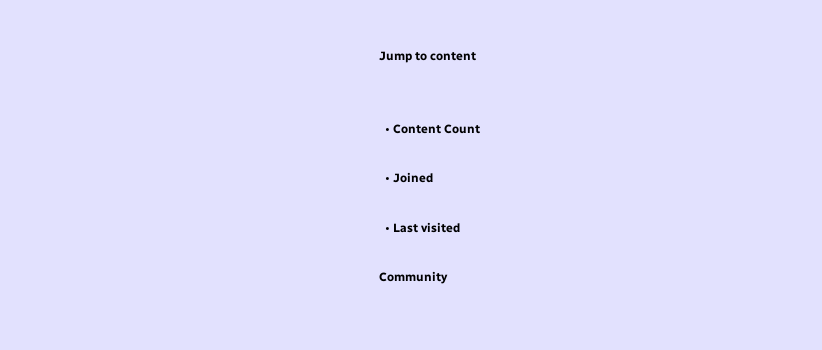Jump to content


  • Content Count

  • Joined

  • Last visited

Community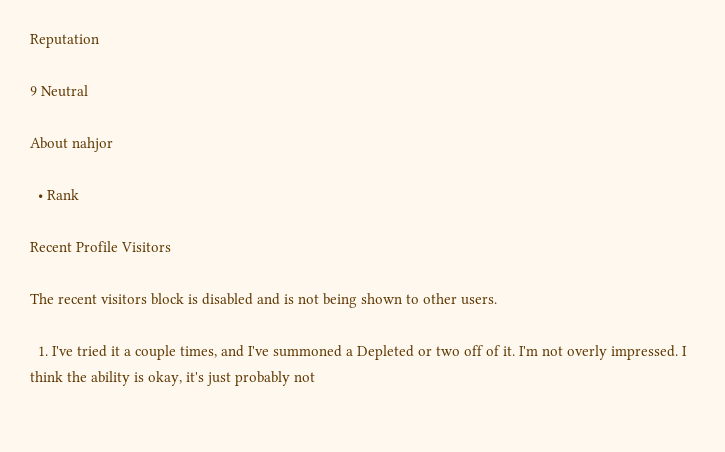Reputation

9 Neutral

About nahjor

  • Rank

Recent Profile Visitors

The recent visitors block is disabled and is not being shown to other users.

  1. I've tried it a couple times, and I've summoned a Depleted or two off of it. I'm not overly impressed. I think the ability is okay, it's just probably not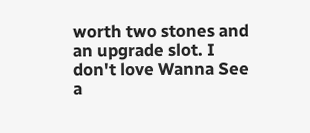worth two stones and an upgrade slot. I don't love Wanna See a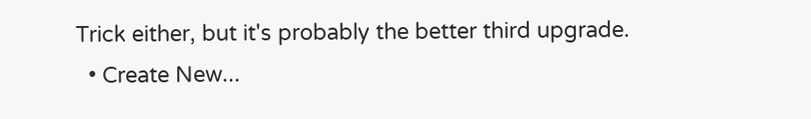Trick either, but it's probably the better third upgrade.
  • Create New...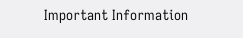Important Information